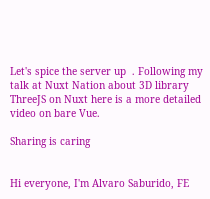Let's spice the server up  . Following my talk at Nuxt Nation about 3D library ThreeJS on Nuxt here is a more detailed video on bare Vue.

Sharing is caring


Hi everyone, I'm Alvaro Saburido, FE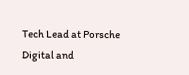Tech Lead at Porsche Digital and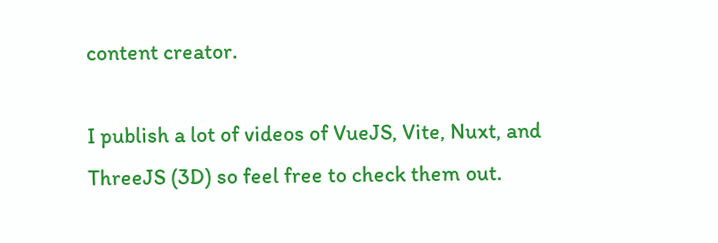content creator.

I publish a lot of videos of VueJS, Vite, Nuxt, and ThreeJS (3D) so feel free to check them out.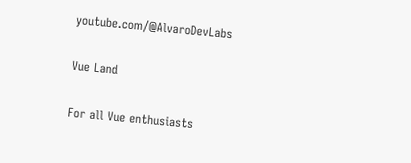youtube.com/@AlvaroDevLabs

Vue Land

For all Vue enthusiasts